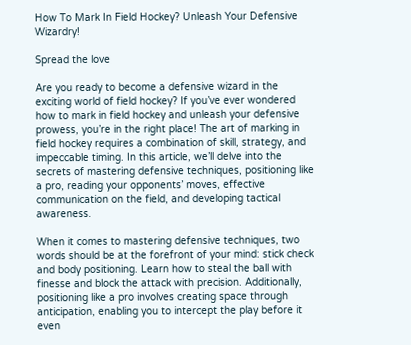How To Mark In Field Hockey? Unleash Your Defensive Wizardry!

Spread the love

Are you ready to become a defensive wizard in the exciting world of field hockey? If you’ve ever wondered how to mark in field hockey and unleash your defensive prowess, you’re in the right place! The art of marking in field hockey requires a combination of skill, strategy, and impeccable timing. In this article, we’ll delve into the secrets of mastering defensive techniques, positioning like a pro, reading your opponents’ moves, effective communication on the field, and developing tactical awareness.

When it comes to mastering defensive techniques, two words should be at the forefront of your mind: stick check and body positioning. Learn how to steal the ball with finesse and block the attack with precision. Additionally, positioning like a pro involves creating space through anticipation, enabling you to intercept the play before it even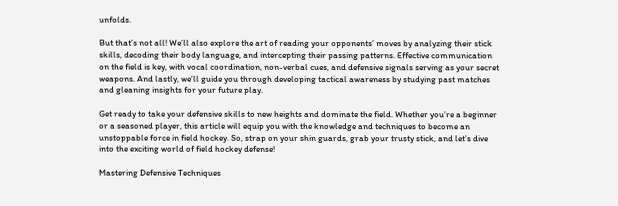unfolds.

But that’s not all! We’ll also explore the art of reading your opponents’ moves by analyzing their stick skills, decoding their body language, and intercepting their passing patterns. Effective communication on the field is key, with vocal coordination, non-verbal cues, and defensive signals serving as your secret weapons. And lastly, we’ll guide you through developing tactical awareness by studying past matches and gleaning insights for your future play.

Get ready to take your defensive skills to new heights and dominate the field. Whether you’re a beginner or a seasoned player, this article will equip you with the knowledge and techniques to become an unstoppable force in field hockey. So, strap on your shin guards, grab your trusty stick, and let’s dive into the exciting world of field hockey defense!

Mastering Defensive Techniques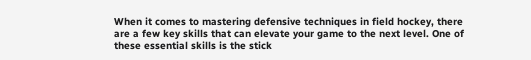When it comes to mastering defensive techniques in field hockey, there are a few key skills that can elevate your game to the next level. One of these essential skills is the stick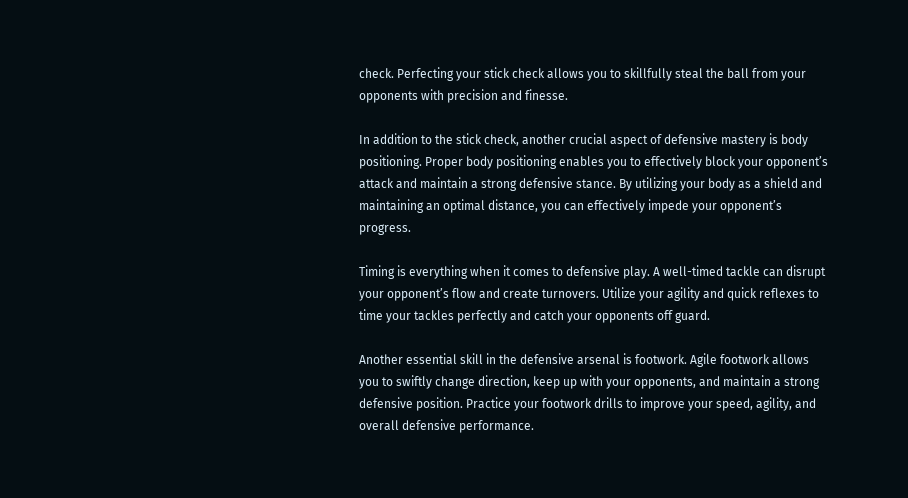check. Perfecting your stick check allows you to skillfully steal the ball from your opponents with precision and finesse.

In addition to the stick check, another crucial aspect of defensive mastery is body positioning. Proper body positioning enables you to effectively block your opponent’s attack and maintain a strong defensive stance. By utilizing your body as a shield and maintaining an optimal distance, you can effectively impede your opponent’s progress.

Timing is everything when it comes to defensive play. A well-timed tackle can disrupt your opponent’s flow and create turnovers. Utilize your agility and quick reflexes to time your tackles perfectly and catch your opponents off guard.

Another essential skill in the defensive arsenal is footwork. Agile footwork allows you to swiftly change direction, keep up with your opponents, and maintain a strong defensive position. Practice your footwork drills to improve your speed, agility, and overall defensive performance.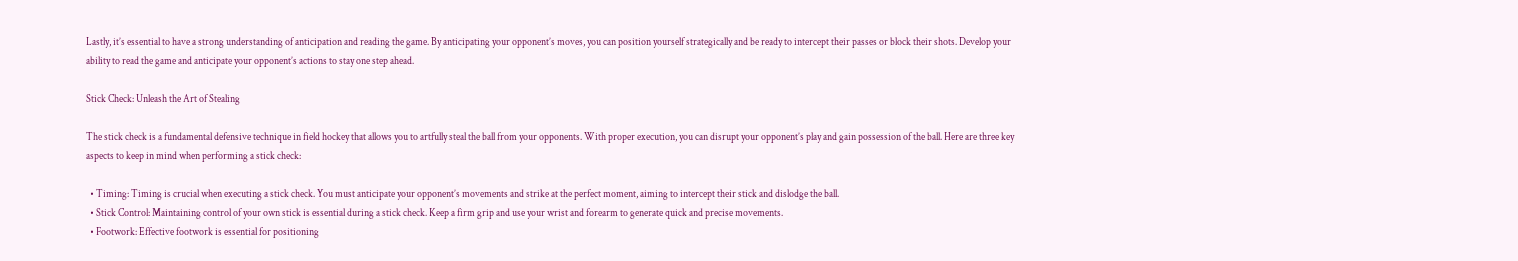Lastly, it’s essential to have a strong understanding of anticipation and reading the game. By anticipating your opponent’s moves, you can position yourself strategically and be ready to intercept their passes or block their shots. Develop your ability to read the game and anticipate your opponent’s actions to stay one step ahead.

Stick Check: Unleash the Art of Stealing

The stick check is a fundamental defensive technique in field hockey that allows you to artfully steal the ball from your opponents. With proper execution, you can disrupt your opponent’s play and gain possession of the ball. Here are three key aspects to keep in mind when performing a stick check:

  • Timing: Timing is crucial when executing a stick check. You must anticipate your opponent’s movements and strike at the perfect moment, aiming to intercept their stick and dislodge the ball.
  • Stick Control: Maintaining control of your own stick is essential during a stick check. Keep a firm grip and use your wrist and forearm to generate quick and precise movements.
  • Footwork: Effective footwork is essential for positioning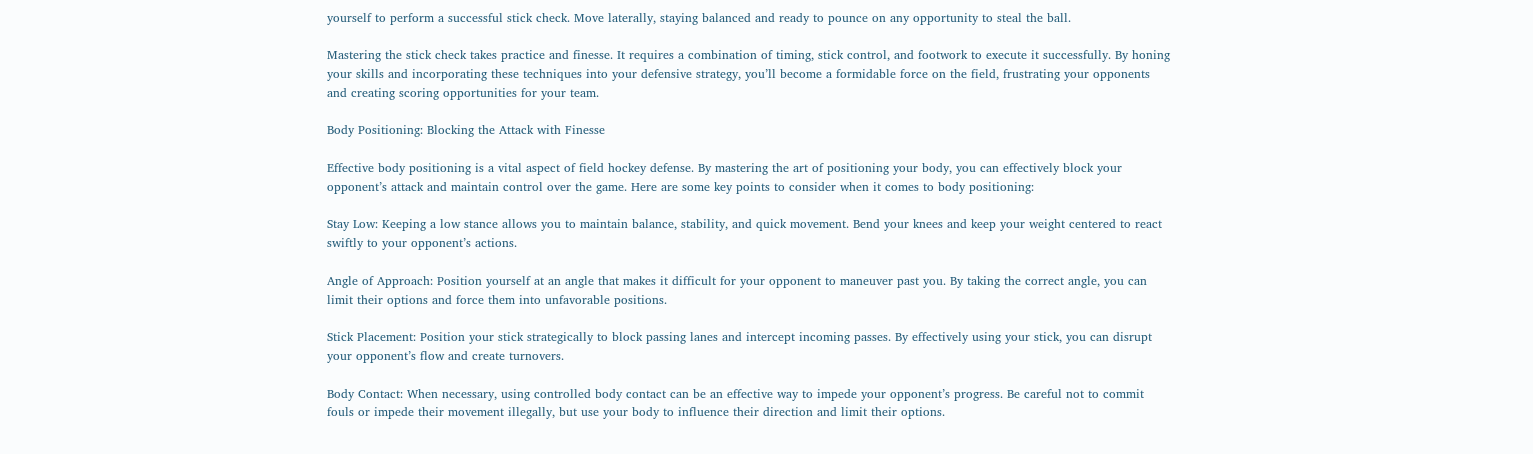yourself to perform a successful stick check. Move laterally, staying balanced and ready to pounce on any opportunity to steal the ball.

Mastering the stick check takes practice and finesse. It requires a combination of timing, stick control, and footwork to execute it successfully. By honing your skills and incorporating these techniques into your defensive strategy, you’ll become a formidable force on the field, frustrating your opponents and creating scoring opportunities for your team.

Body Positioning: Blocking the Attack with Finesse

Effective body positioning is a vital aspect of field hockey defense. By mastering the art of positioning your body, you can effectively block your opponent’s attack and maintain control over the game. Here are some key points to consider when it comes to body positioning:

Stay Low: Keeping a low stance allows you to maintain balance, stability, and quick movement. Bend your knees and keep your weight centered to react swiftly to your opponent’s actions.

Angle of Approach: Position yourself at an angle that makes it difficult for your opponent to maneuver past you. By taking the correct angle, you can limit their options and force them into unfavorable positions.

Stick Placement: Position your stick strategically to block passing lanes and intercept incoming passes. By effectively using your stick, you can disrupt your opponent’s flow and create turnovers.

Body Contact: When necessary, using controlled body contact can be an effective way to impede your opponent’s progress. Be careful not to commit fouls or impede their movement illegally, but use your body to influence their direction and limit their options.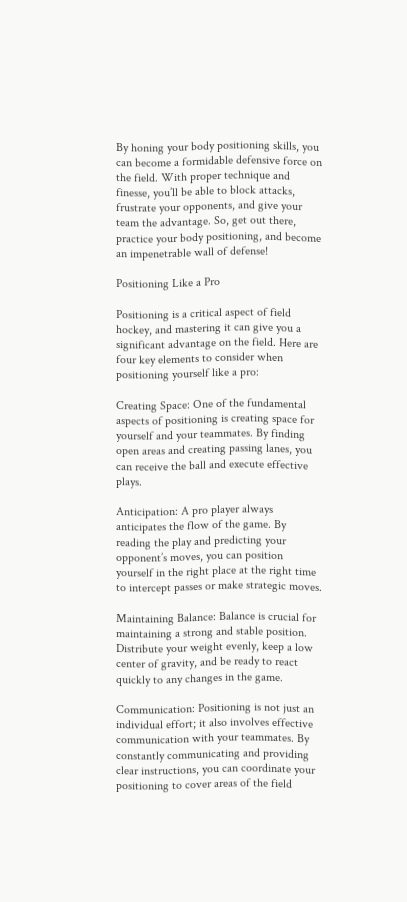By honing your body positioning skills, you can become a formidable defensive force on the field. With proper technique and finesse, you’ll be able to block attacks, frustrate your opponents, and give your team the advantage. So, get out there, practice your body positioning, and become an impenetrable wall of defense!

Positioning Like a Pro

Positioning is a critical aspect of field hockey, and mastering it can give you a significant advantage on the field. Here are four key elements to consider when positioning yourself like a pro:

Creating Space: One of the fundamental aspects of positioning is creating space for yourself and your teammates. By finding open areas and creating passing lanes, you can receive the ball and execute effective plays.

Anticipation: A pro player always anticipates the flow of the game. By reading the play and predicting your opponent’s moves, you can position yourself in the right place at the right time to intercept passes or make strategic moves.

Maintaining Balance: Balance is crucial for maintaining a strong and stable position. Distribute your weight evenly, keep a low center of gravity, and be ready to react quickly to any changes in the game.

Communication: Positioning is not just an individual effort; it also involves effective communication with your teammates. By constantly communicating and providing clear instructions, you can coordinate your positioning to cover areas of the field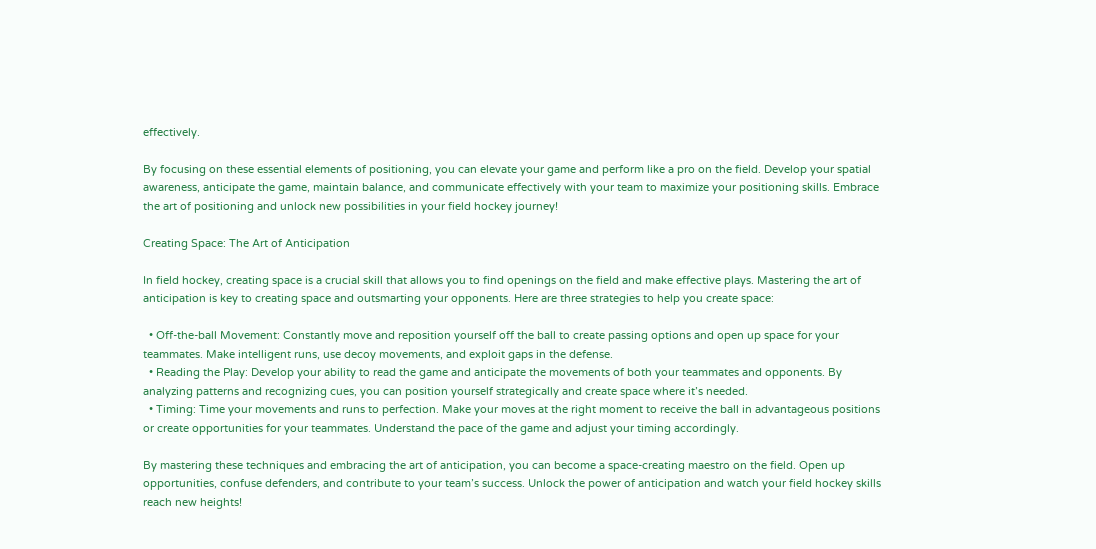effectively.

By focusing on these essential elements of positioning, you can elevate your game and perform like a pro on the field. Develop your spatial awareness, anticipate the game, maintain balance, and communicate effectively with your team to maximize your positioning skills. Embrace the art of positioning and unlock new possibilities in your field hockey journey!

Creating Space: The Art of Anticipation

In field hockey, creating space is a crucial skill that allows you to find openings on the field and make effective plays. Mastering the art of anticipation is key to creating space and outsmarting your opponents. Here are three strategies to help you create space:

  • Off-the-ball Movement: Constantly move and reposition yourself off the ball to create passing options and open up space for your teammates. Make intelligent runs, use decoy movements, and exploit gaps in the defense.
  • Reading the Play: Develop your ability to read the game and anticipate the movements of both your teammates and opponents. By analyzing patterns and recognizing cues, you can position yourself strategically and create space where it’s needed.
  • Timing: Time your movements and runs to perfection. Make your moves at the right moment to receive the ball in advantageous positions or create opportunities for your teammates. Understand the pace of the game and adjust your timing accordingly.

By mastering these techniques and embracing the art of anticipation, you can become a space-creating maestro on the field. Open up opportunities, confuse defenders, and contribute to your team’s success. Unlock the power of anticipation and watch your field hockey skills reach new heights!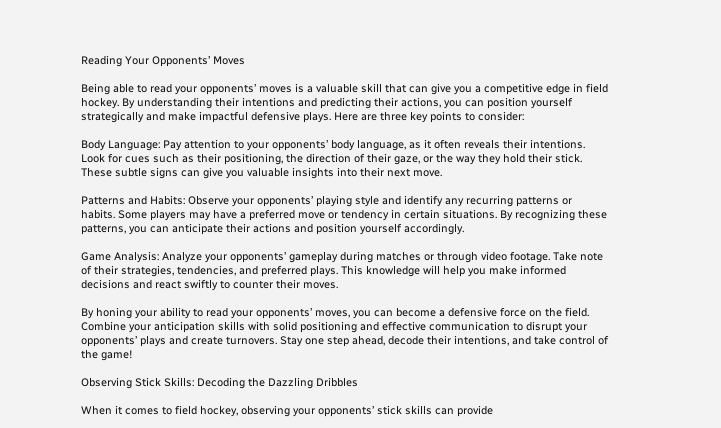Reading Your Opponents’ Moves

Being able to read your opponents’ moves is a valuable skill that can give you a competitive edge in field hockey. By understanding their intentions and predicting their actions, you can position yourself strategically and make impactful defensive plays. Here are three key points to consider:

Body Language: Pay attention to your opponents’ body language, as it often reveals their intentions. Look for cues such as their positioning, the direction of their gaze, or the way they hold their stick. These subtle signs can give you valuable insights into their next move.

Patterns and Habits: Observe your opponents’ playing style and identify any recurring patterns or habits. Some players may have a preferred move or tendency in certain situations. By recognizing these patterns, you can anticipate their actions and position yourself accordingly.

Game Analysis: Analyze your opponents’ gameplay during matches or through video footage. Take note of their strategies, tendencies, and preferred plays. This knowledge will help you make informed decisions and react swiftly to counter their moves.

By honing your ability to read your opponents’ moves, you can become a defensive force on the field. Combine your anticipation skills with solid positioning and effective communication to disrupt your opponents’ plays and create turnovers. Stay one step ahead, decode their intentions, and take control of the game!

Observing Stick Skills: Decoding the Dazzling Dribbles

When it comes to field hockey, observing your opponents’ stick skills can provide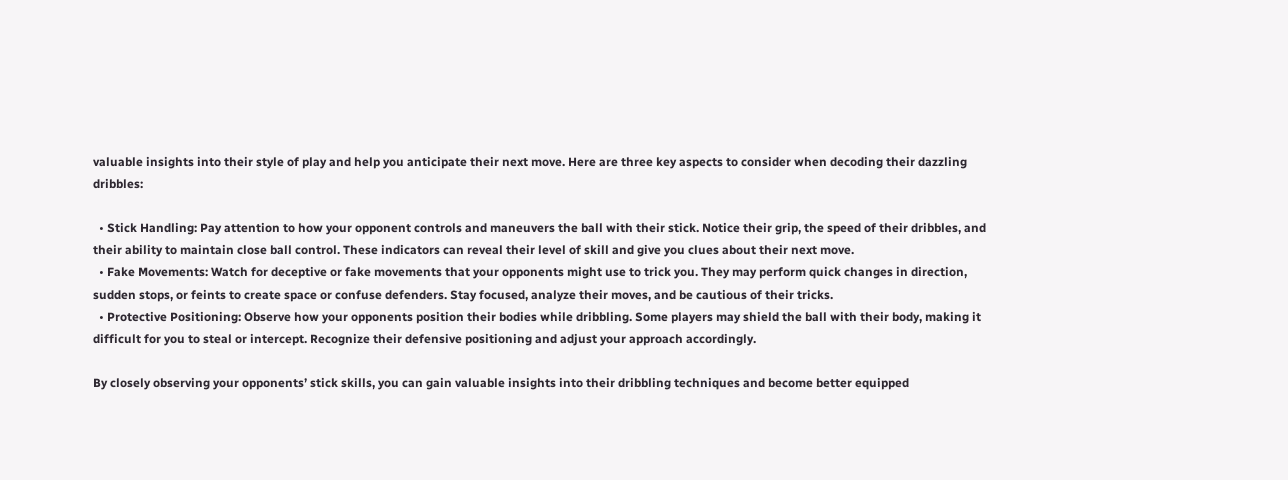valuable insights into their style of play and help you anticipate their next move. Here are three key aspects to consider when decoding their dazzling dribbles:

  • Stick Handling: Pay attention to how your opponent controls and maneuvers the ball with their stick. Notice their grip, the speed of their dribbles, and their ability to maintain close ball control. These indicators can reveal their level of skill and give you clues about their next move.
  • Fake Movements: Watch for deceptive or fake movements that your opponents might use to trick you. They may perform quick changes in direction, sudden stops, or feints to create space or confuse defenders. Stay focused, analyze their moves, and be cautious of their tricks.
  • Protective Positioning: Observe how your opponents position their bodies while dribbling. Some players may shield the ball with their body, making it difficult for you to steal or intercept. Recognize their defensive positioning and adjust your approach accordingly.

By closely observing your opponents’ stick skills, you can gain valuable insights into their dribbling techniques and become better equipped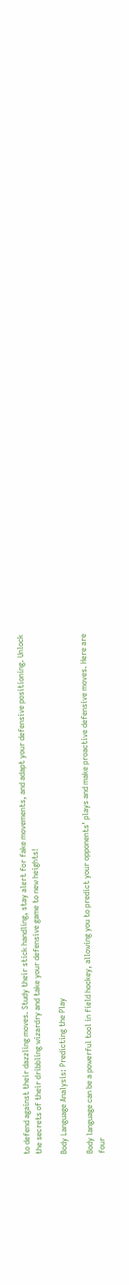to defend against their dazzling moves. Study their stick handling, stay alert for fake movements, and adapt your defensive positioning. Unlock the secrets of their dribbling wizardry and take your defensive game to new heights!

Body Language Analysis: Predicting the Play

Body language can be a powerful tool in field hockey, allowing you to predict your opponents’ plays and make proactive defensive moves. Here are four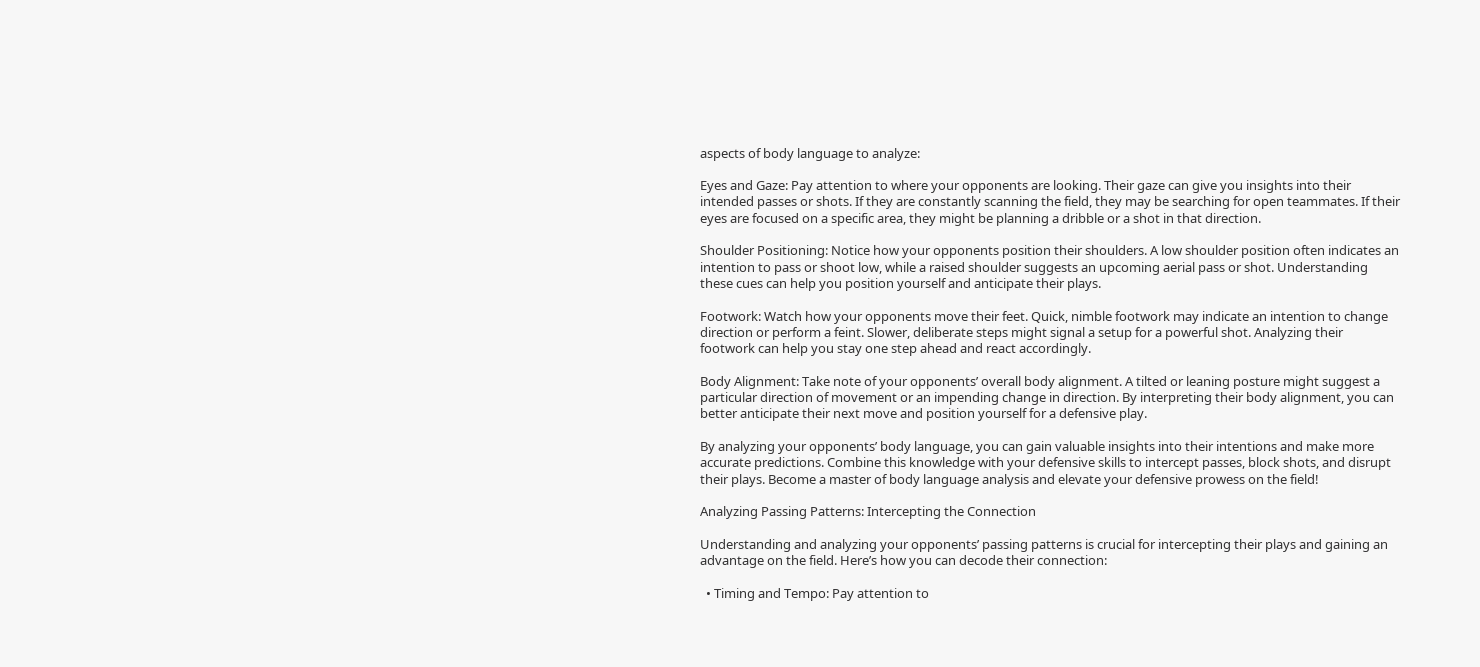aspects of body language to analyze:

Eyes and Gaze: Pay attention to where your opponents are looking. Their gaze can give you insights into their intended passes or shots. If they are constantly scanning the field, they may be searching for open teammates. If their eyes are focused on a specific area, they might be planning a dribble or a shot in that direction.

Shoulder Positioning: Notice how your opponents position their shoulders. A low shoulder position often indicates an intention to pass or shoot low, while a raised shoulder suggests an upcoming aerial pass or shot. Understanding these cues can help you position yourself and anticipate their plays.

Footwork: Watch how your opponents move their feet. Quick, nimble footwork may indicate an intention to change direction or perform a feint. Slower, deliberate steps might signal a setup for a powerful shot. Analyzing their footwork can help you stay one step ahead and react accordingly.

Body Alignment: Take note of your opponents’ overall body alignment. A tilted or leaning posture might suggest a particular direction of movement or an impending change in direction. By interpreting their body alignment, you can better anticipate their next move and position yourself for a defensive play.

By analyzing your opponents’ body language, you can gain valuable insights into their intentions and make more accurate predictions. Combine this knowledge with your defensive skills to intercept passes, block shots, and disrupt their plays. Become a master of body language analysis and elevate your defensive prowess on the field!

Analyzing Passing Patterns: Intercepting the Connection

Understanding and analyzing your opponents’ passing patterns is crucial for intercepting their plays and gaining an advantage on the field. Here’s how you can decode their connection:

  • Timing and Tempo: Pay attention to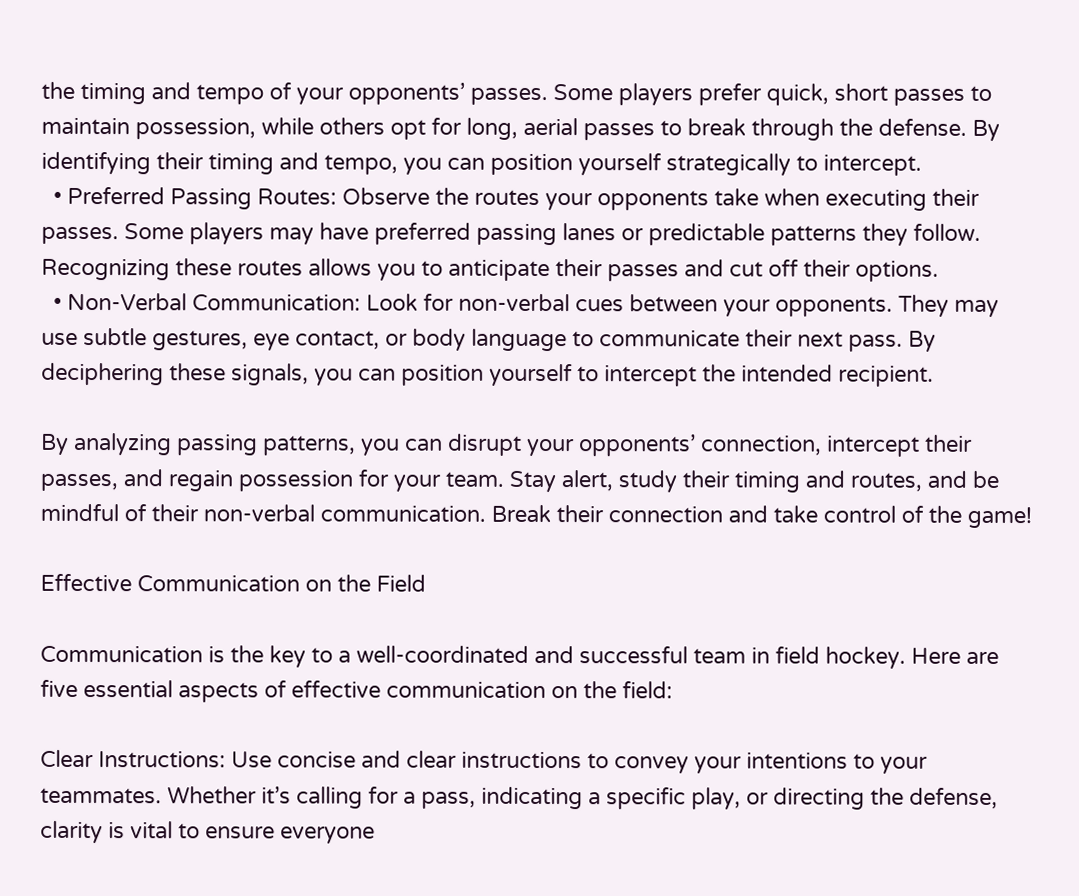the timing and tempo of your opponents’ passes. Some players prefer quick, short passes to maintain possession, while others opt for long, aerial passes to break through the defense. By identifying their timing and tempo, you can position yourself strategically to intercept.
  • Preferred Passing Routes: Observe the routes your opponents take when executing their passes. Some players may have preferred passing lanes or predictable patterns they follow. Recognizing these routes allows you to anticipate their passes and cut off their options.
  • Non-Verbal Communication: Look for non-verbal cues between your opponents. They may use subtle gestures, eye contact, or body language to communicate their next pass. By deciphering these signals, you can position yourself to intercept the intended recipient.

By analyzing passing patterns, you can disrupt your opponents’ connection, intercept their passes, and regain possession for your team. Stay alert, study their timing and routes, and be mindful of their non-verbal communication. Break their connection and take control of the game!

Effective Communication on the Field

Communication is the key to a well-coordinated and successful team in field hockey. Here are five essential aspects of effective communication on the field:

Clear Instructions: Use concise and clear instructions to convey your intentions to your teammates. Whether it’s calling for a pass, indicating a specific play, or directing the defense, clarity is vital to ensure everyone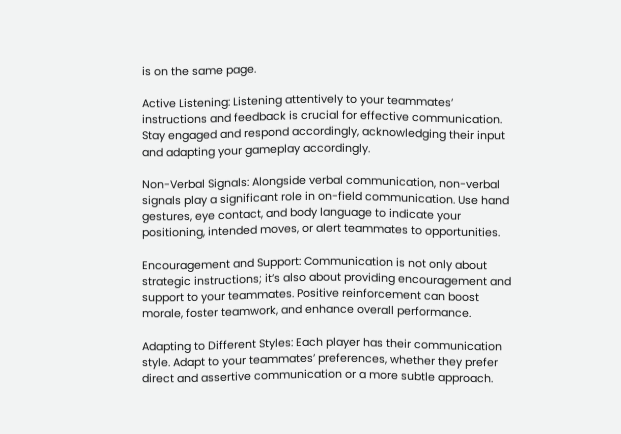is on the same page.

Active Listening: Listening attentively to your teammates’ instructions and feedback is crucial for effective communication. Stay engaged and respond accordingly, acknowledging their input and adapting your gameplay accordingly.

Non-Verbal Signals: Alongside verbal communication, non-verbal signals play a significant role in on-field communication. Use hand gestures, eye contact, and body language to indicate your positioning, intended moves, or alert teammates to opportunities.

Encouragement and Support: Communication is not only about strategic instructions; it’s also about providing encouragement and support to your teammates. Positive reinforcement can boost morale, foster teamwork, and enhance overall performance.

Adapting to Different Styles: Each player has their communication style. Adapt to your teammates’ preferences, whether they prefer direct and assertive communication or a more subtle approach.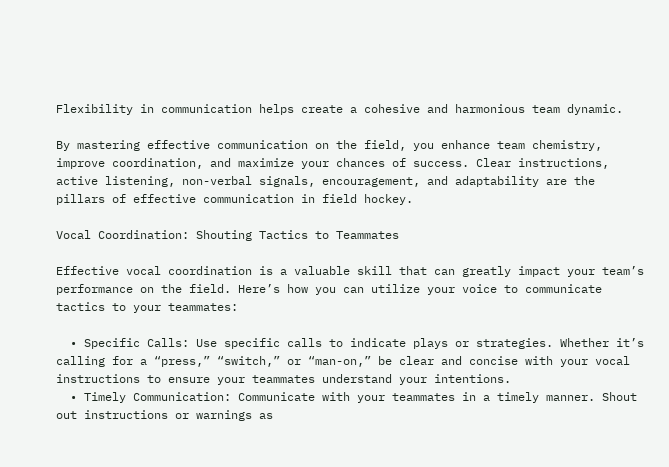Flexibility in communication helps create a cohesive and harmonious team dynamic.

By mastering effective communication on the field, you enhance team chemistry, improve coordination, and maximize your chances of success. Clear instructions, active listening, non-verbal signals, encouragement, and adaptability are the pillars of effective communication in field hockey.

Vocal Coordination: Shouting Tactics to Teammates

Effective vocal coordination is a valuable skill that can greatly impact your team’s performance on the field. Here’s how you can utilize your voice to communicate tactics to your teammates:

  • Specific Calls: Use specific calls to indicate plays or strategies. Whether it’s calling for a “press,” “switch,” or “man-on,” be clear and concise with your vocal instructions to ensure your teammates understand your intentions.
  • Timely Communication: Communicate with your teammates in a timely manner. Shout out instructions or warnings as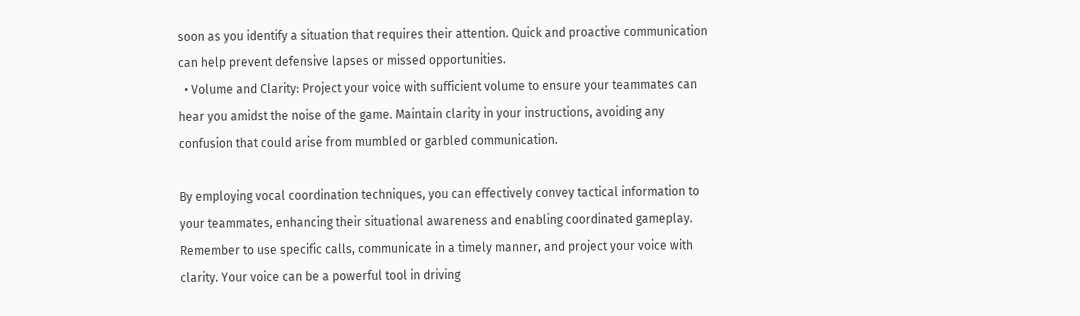soon as you identify a situation that requires their attention. Quick and proactive communication can help prevent defensive lapses or missed opportunities.
  • Volume and Clarity: Project your voice with sufficient volume to ensure your teammates can hear you amidst the noise of the game. Maintain clarity in your instructions, avoiding any confusion that could arise from mumbled or garbled communication.

By employing vocal coordination techniques, you can effectively convey tactical information to your teammates, enhancing their situational awareness and enabling coordinated gameplay. Remember to use specific calls, communicate in a timely manner, and project your voice with clarity. Your voice can be a powerful tool in driving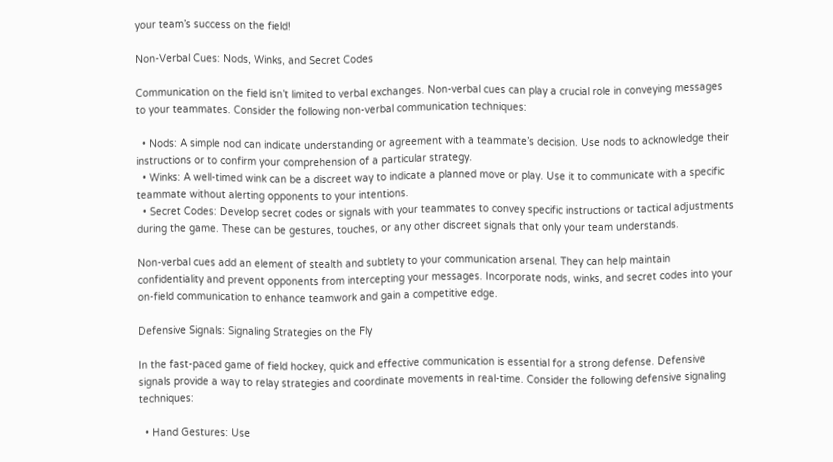your team’s success on the field!

Non-Verbal Cues: Nods, Winks, and Secret Codes

Communication on the field isn’t limited to verbal exchanges. Non-verbal cues can play a crucial role in conveying messages to your teammates. Consider the following non-verbal communication techniques:

  • Nods: A simple nod can indicate understanding or agreement with a teammate’s decision. Use nods to acknowledge their instructions or to confirm your comprehension of a particular strategy.
  • Winks: A well-timed wink can be a discreet way to indicate a planned move or play. Use it to communicate with a specific teammate without alerting opponents to your intentions.
  • Secret Codes: Develop secret codes or signals with your teammates to convey specific instructions or tactical adjustments during the game. These can be gestures, touches, or any other discreet signals that only your team understands.

Non-verbal cues add an element of stealth and subtlety to your communication arsenal. They can help maintain confidentiality and prevent opponents from intercepting your messages. Incorporate nods, winks, and secret codes into your on-field communication to enhance teamwork and gain a competitive edge.

Defensive Signals: Signaling Strategies on the Fly

In the fast-paced game of field hockey, quick and effective communication is essential for a strong defense. Defensive signals provide a way to relay strategies and coordinate movements in real-time. Consider the following defensive signaling techniques:

  • Hand Gestures: Use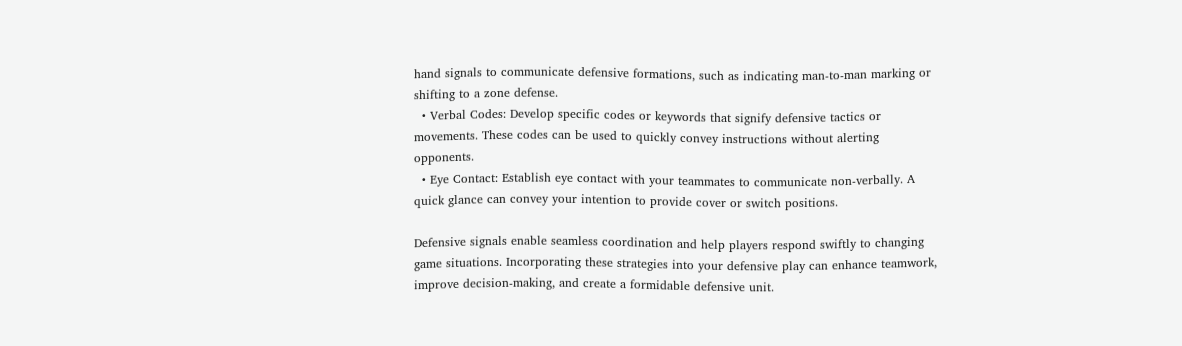hand signals to communicate defensive formations, such as indicating man-to-man marking or shifting to a zone defense.
  • Verbal Codes: Develop specific codes or keywords that signify defensive tactics or movements. These codes can be used to quickly convey instructions without alerting opponents.
  • Eye Contact: Establish eye contact with your teammates to communicate non-verbally. A quick glance can convey your intention to provide cover or switch positions.

Defensive signals enable seamless coordination and help players respond swiftly to changing game situations. Incorporating these strategies into your defensive play can enhance teamwork, improve decision-making, and create a formidable defensive unit.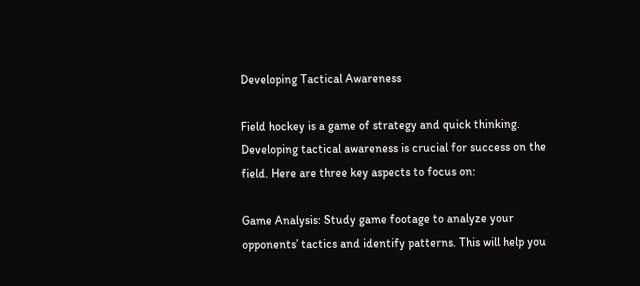Developing Tactical Awareness

Field hockey is a game of strategy and quick thinking. Developing tactical awareness is crucial for success on the field. Here are three key aspects to focus on:

Game Analysis: Study game footage to analyze your opponents’ tactics and identify patterns. This will help you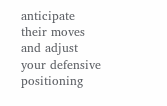anticipate their moves and adjust your defensive positioning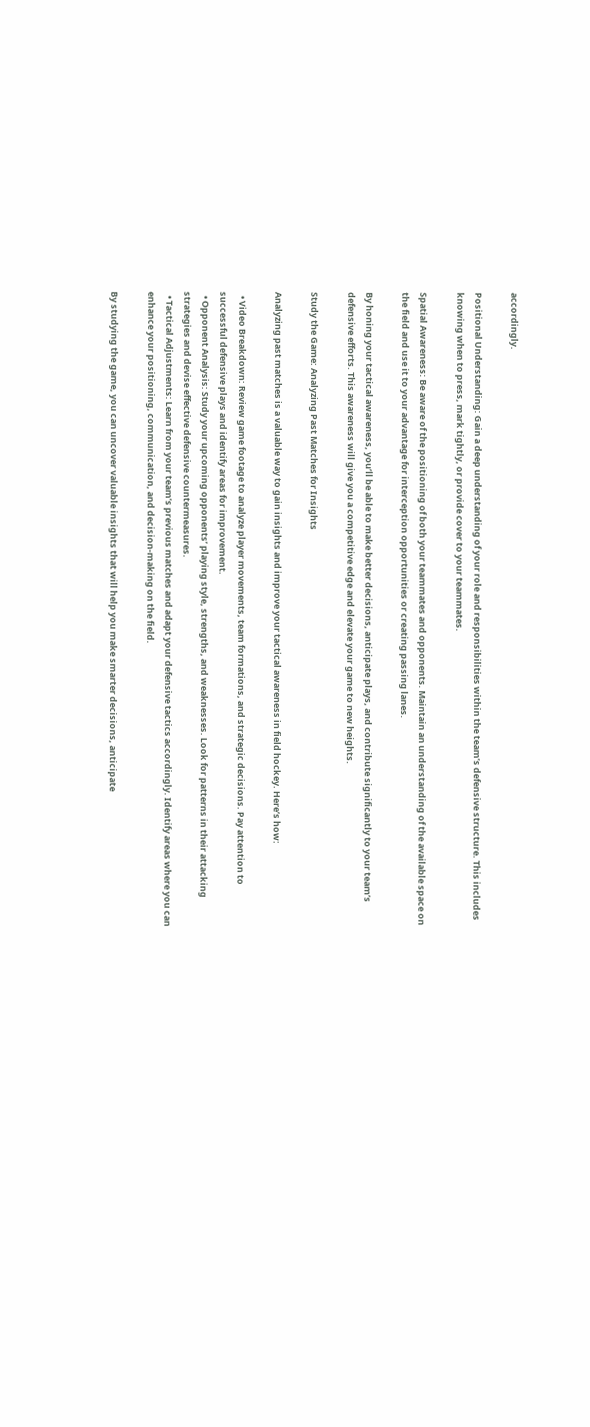accordingly.

Positional Understanding: Gain a deep understanding of your role and responsibilities within the team’s defensive structure. This includes knowing when to press, mark tightly, or provide cover to your teammates.

Spatial Awareness: Be aware of the positioning of both your teammates and opponents. Maintain an understanding of the available space on the field and use it to your advantage for interception opportunities or creating passing lanes.

By honing your tactical awareness, you’ll be able to make better decisions, anticipate plays, and contribute significantly to your team’s defensive efforts. This awareness will give you a competitive edge and elevate your game to new heights.

Study the Game: Analyzing Past Matches for Insights

Analyzing past matches is a valuable way to gain insights and improve your tactical awareness in field hockey. Here’s how:

  • Video Breakdown: Review game footage to analyze player movements, team formations, and strategic decisions. Pay attention to successful defensive plays and identify areas for improvement.
  • Opponent Analysis: Study your upcoming opponents’ playing style, strengths, and weaknesses. Look for patterns in their attacking strategies and devise effective defensive countermeasures.
  • Tactical Adjustments: Learn from your team’s previous matches and adapt your defensive tactics accordingly. Identify areas where you can enhance your positioning, communication, and decision-making on the field.

By studying the game, you can uncover valuable insights that will help you make smarter decisions, anticipate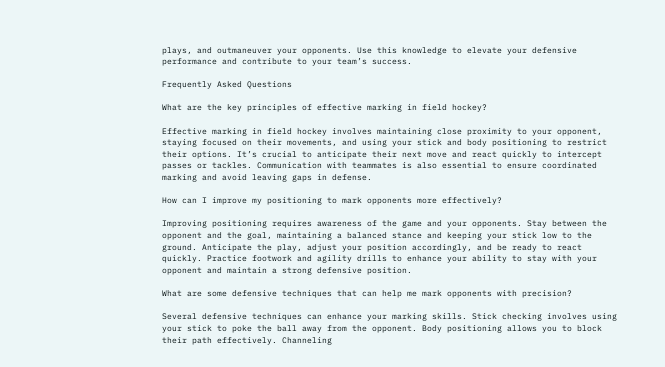plays, and outmaneuver your opponents. Use this knowledge to elevate your defensive performance and contribute to your team’s success.

Frequently Asked Questions

What are the key principles of effective marking in field hockey?

Effective marking in field hockey involves maintaining close proximity to your opponent, staying focused on their movements, and using your stick and body positioning to restrict their options. It’s crucial to anticipate their next move and react quickly to intercept passes or tackles. Communication with teammates is also essential to ensure coordinated marking and avoid leaving gaps in defense.

How can I improve my positioning to mark opponents more effectively?

Improving positioning requires awareness of the game and your opponents. Stay between the opponent and the goal, maintaining a balanced stance and keeping your stick low to the ground. Anticipate the play, adjust your position accordingly, and be ready to react quickly. Practice footwork and agility drills to enhance your ability to stay with your opponent and maintain a strong defensive position.

What are some defensive techniques that can help me mark opponents with precision?

Several defensive techniques can enhance your marking skills. Stick checking involves using your stick to poke the ball away from the opponent. Body positioning allows you to block their path effectively. Channeling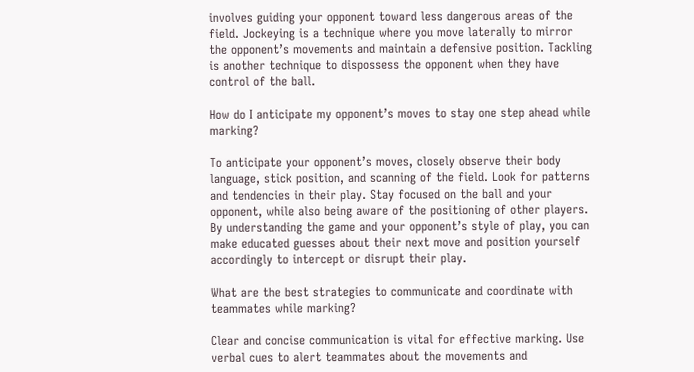involves guiding your opponent toward less dangerous areas of the field. Jockeying is a technique where you move laterally to mirror the opponent’s movements and maintain a defensive position. Tackling is another technique to dispossess the opponent when they have control of the ball.

How do I anticipate my opponent’s moves to stay one step ahead while marking?

To anticipate your opponent’s moves, closely observe their body language, stick position, and scanning of the field. Look for patterns and tendencies in their play. Stay focused on the ball and your opponent, while also being aware of the positioning of other players. By understanding the game and your opponent’s style of play, you can make educated guesses about their next move and position yourself accordingly to intercept or disrupt their play.

What are the best strategies to communicate and coordinate with teammates while marking?

Clear and concise communication is vital for effective marking. Use verbal cues to alert teammates about the movements and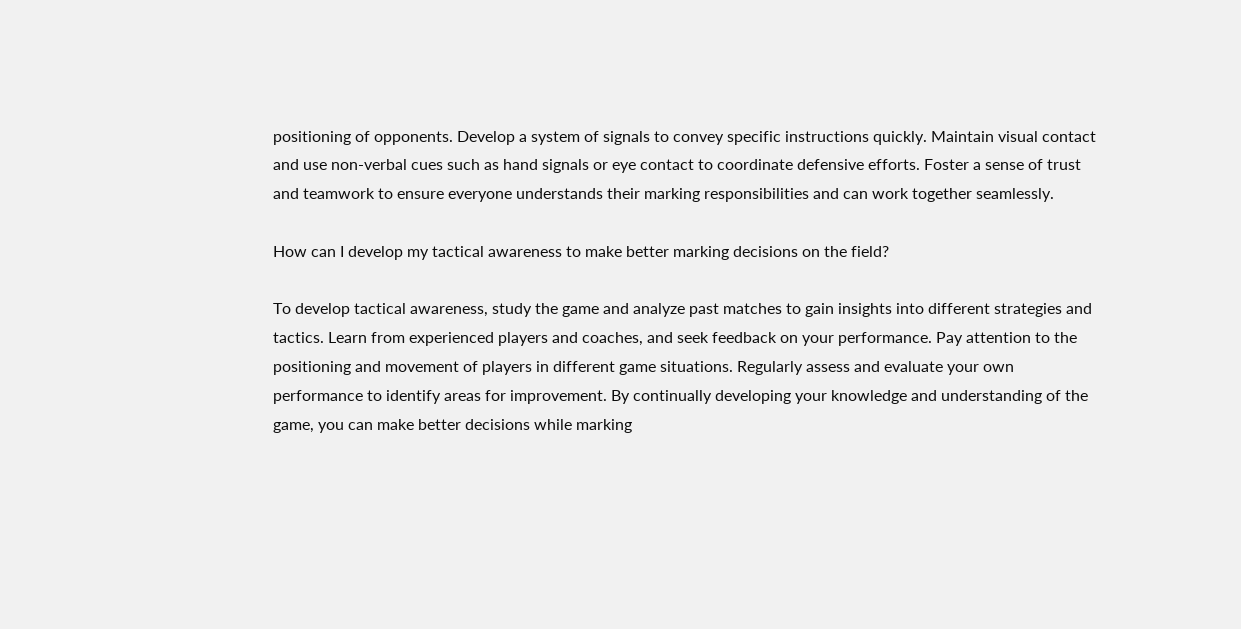positioning of opponents. Develop a system of signals to convey specific instructions quickly. Maintain visual contact and use non-verbal cues such as hand signals or eye contact to coordinate defensive efforts. Foster a sense of trust and teamwork to ensure everyone understands their marking responsibilities and can work together seamlessly.

How can I develop my tactical awareness to make better marking decisions on the field?

To develop tactical awareness, study the game and analyze past matches to gain insights into different strategies and tactics. Learn from experienced players and coaches, and seek feedback on your performance. Pay attention to the positioning and movement of players in different game situations. Regularly assess and evaluate your own performance to identify areas for improvement. By continually developing your knowledge and understanding of the game, you can make better decisions while marking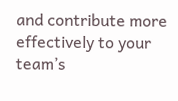and contribute more effectively to your team’s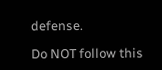defense.

Do NOT follow this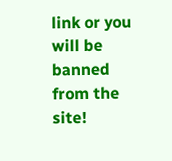link or you will be banned from the site!